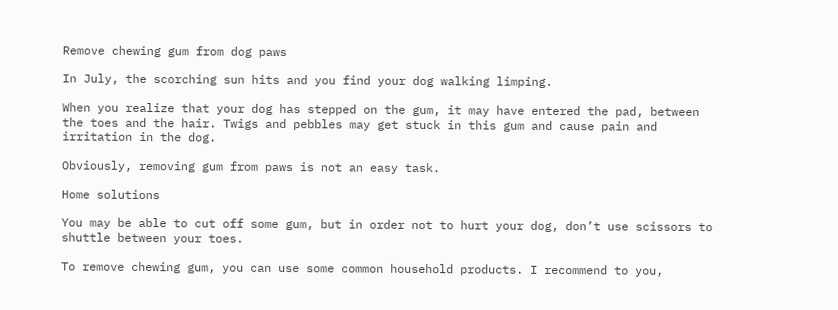Remove chewing gum from dog paws

In July, the scorching sun hits and you find your dog walking limping.

When you realize that your dog has stepped on the gum, it may have entered the pad, between the toes and the hair. Twigs and pebbles may get stuck in this gum and cause pain and irritation in the dog.

Obviously, removing gum from paws is not an easy task.

Home solutions

You may be able to cut off some gum, but in order not to hurt your dog, don’t use scissors to shuttle between your toes.

To remove chewing gum, you can use some common household products. I recommend to you,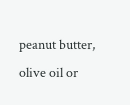peanut butter, olive oil or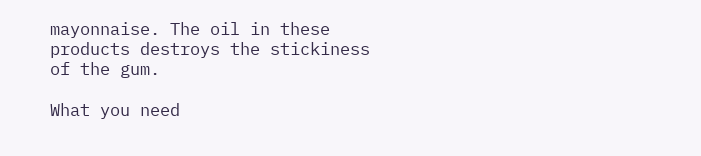mayonnaise. The oil in these products destroys the stickiness of the gum.

What you need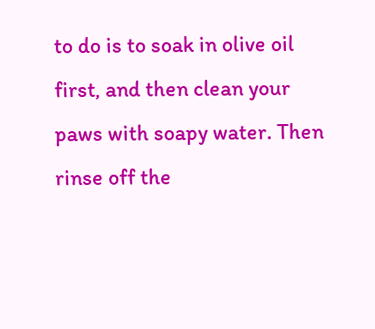to do is to soak in olive oil first, and then clean your paws with soapy water. Then rinse off the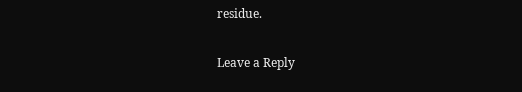residue.

Leave a Reply